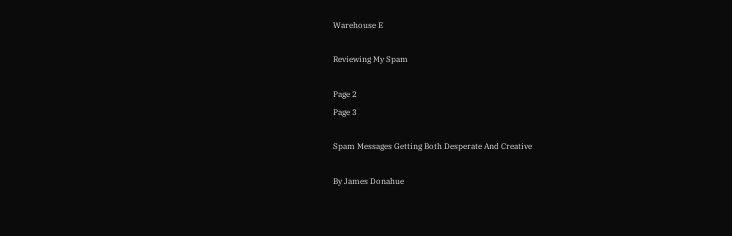Warehouse E

Reviewing My Spam

Page 2
Page 3

Spam Messages Getting Both Desperate And Creative

By James Donahue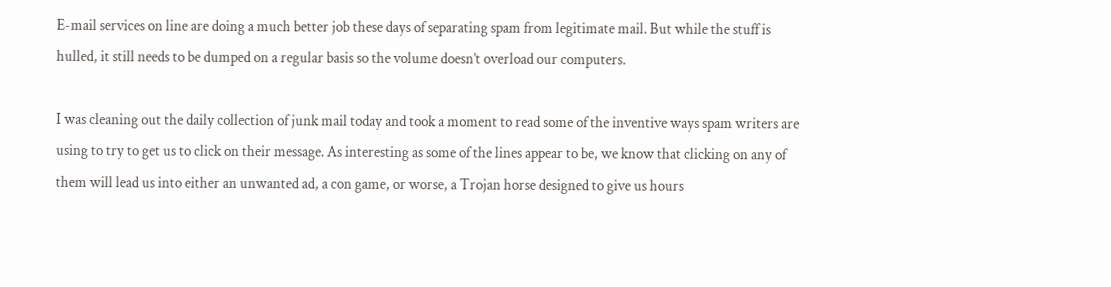E-mail services on line are doing a much better job these days of separating spam from legitimate mail. But while the stuff is hulled, it still needs to be dumped on a regular basis so the volume doesn’t overload our computers.

I was cleaning out the daily collection of junk mail today and took a moment to read some of the inventive ways spam writers are using to try to get us to click on their message. As interesting as some of the lines appear to be, we know that clicking on any of them will lead us into either an unwanted ad, a con game, or worse, a Trojan horse designed to give us hours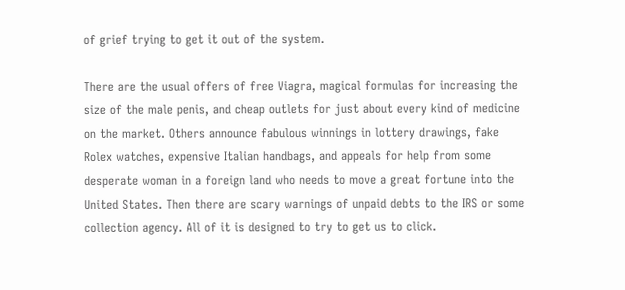of grief trying to get it out of the system.

There are the usual offers of free Viagra, magical formulas for increasing the size of the male penis, and cheap outlets for just about every kind of medicine on the market. Others announce fabulous winnings in lottery drawings, fake Rolex watches, expensive Italian handbags, and appeals for help from some desperate woman in a foreign land who needs to move a great fortune into the United States. Then there are scary warnings of unpaid debts to the IRS or some collection agency. All of it is designed to try to get us to click.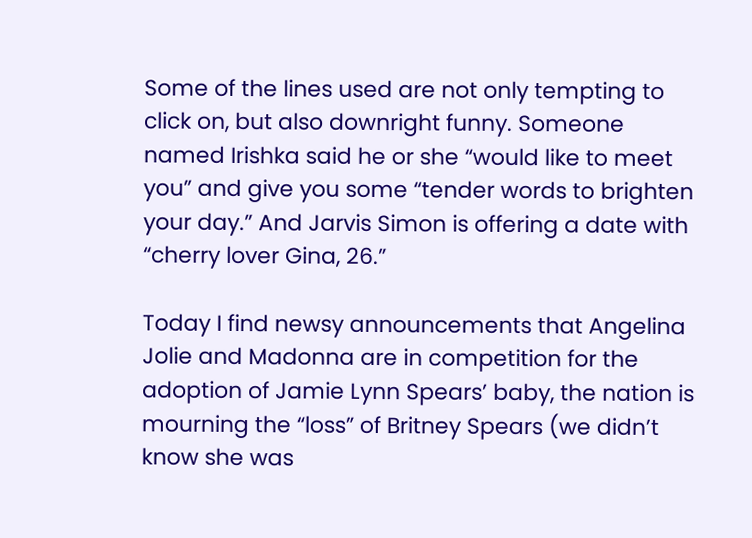Some of the lines used are not only tempting to click on, but also downright funny. Someone named Irishka said he or she “would like to meet you” and give you some “tender words to brighten your day.” And Jarvis Simon is offering a date with “cherry lover Gina, 26.”

Today I find newsy announcements that Angelina Jolie and Madonna are in competition for the adoption of Jamie Lynn Spears’ baby, the nation is mourning the “loss” of Britney Spears (we didn’t know she was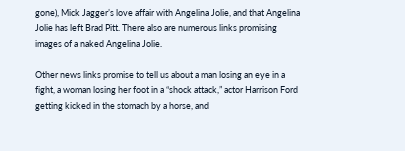gone), Mick Jagger’s love affair with Angelina Jolie, and that Angelina Jolie has left Brad Pitt. There also are numerous links promising images of a naked Angelina Jolie.

Other news links promise to tell us about a man losing an eye in a fight, a woman losing her foot in a “shock attack,” actor Harrison Ford getting kicked in the stomach by a horse, and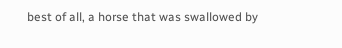best of all, a horse that was swallowed by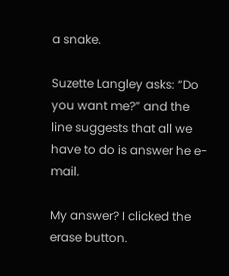a snake.

Suzette Langley asks: “Do you want me?” and the line suggests that all we have to do is answer he e-mail.

My answer? I clicked the erase button.